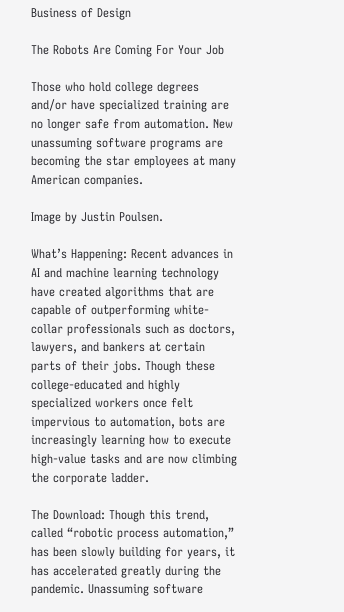Business of Design

The Robots Are Coming For Your Job

Those who hold college degrees and/or have specialized training are no longer safe from automation. New unassuming software programs are becoming the star employees at many American companies.

Image by Justin Poulsen.

What’s Happening: Recent advances in AI and machine learning technology have created algorithms that are capable of outperforming white-collar professionals such as doctors, lawyers, and bankers at certain parts of their jobs. Though these college-educated and highly specialized workers once felt impervious to automation, bots are increasingly learning how to execute high-value tasks and are now climbing the corporate ladder.

The Download: Though this trend, called “robotic process automation,” has been slowly building for years, it has accelerated greatly during the pandemic. Unassuming software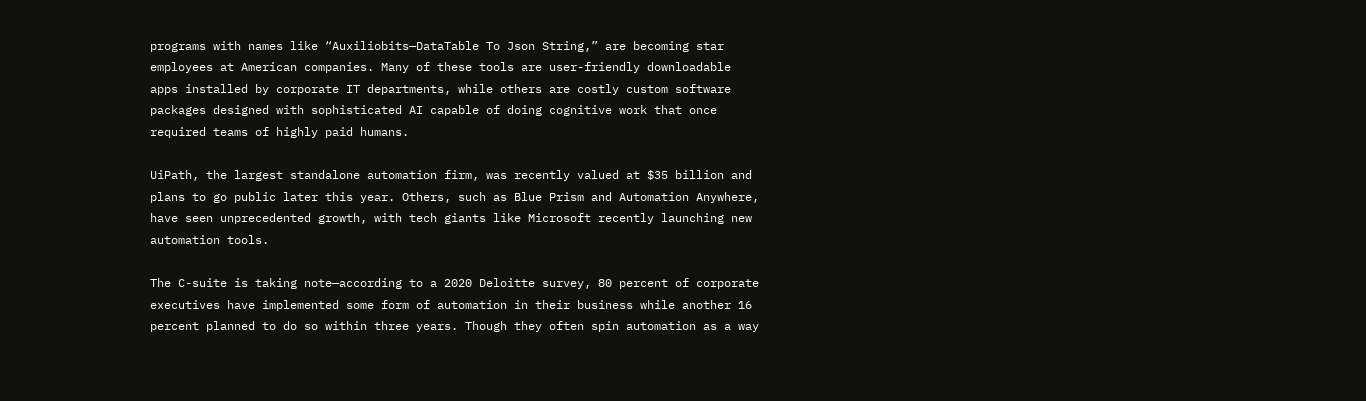programs with names like “Auxiliobits—DataTable To Json String,” are becoming star employees at American companies. Many of these tools are user-friendly downloadable apps installed by corporate IT departments, while others are costly custom software packages designed with sophisticated AI capable of doing cognitive work that once required teams of highly paid humans.

UiPath, the largest standalone automation firm, was recently valued at $35 billion and plans to go public later this year. Others, such as Blue Prism and Automation Anywhere, have seen unprecedented growth, with tech giants like Microsoft recently launching new automation tools.

The C-suite is taking note—according to a 2020 Deloitte survey, 80 percent of corporate executives have implemented some form of automation in their business while another 16 percent planned to do so within three years. Though they often spin automation as a way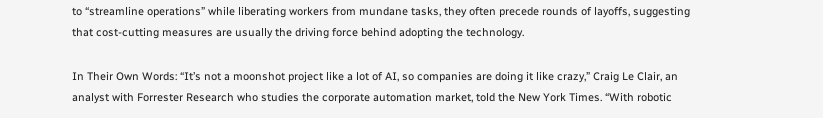to “streamline operations” while liberating workers from mundane tasks, they often precede rounds of layoffs, suggesting that cost-cutting measures are usually the driving force behind adopting the technology.

In Their Own Words: “It’s not a moonshot project like a lot of AI, so companies are doing it like crazy,” Craig Le Clair, an analyst with Forrester Research who studies the corporate automation market, told the New York Times. “With robotic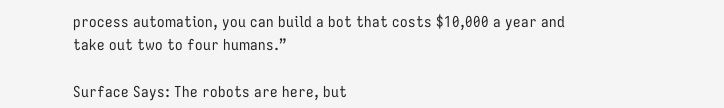process automation, you can build a bot that costs $10,000 a year and take out two to four humans.”

Surface Says: The robots are here, but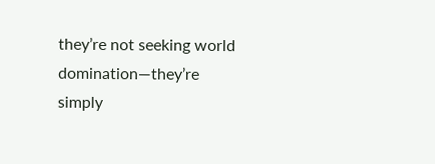they’re not seeking world domination—they’re simply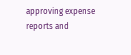approving expense reports and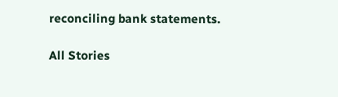reconciling bank statements.

All Stories